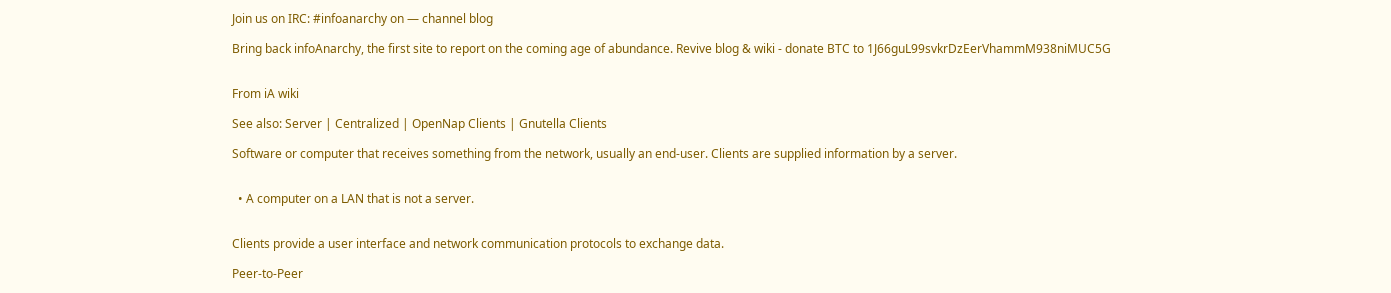Join us on IRC: #infoanarchy on — channel blog

Bring back infoAnarchy, the first site to report on the coming age of abundance. Revive blog & wiki - donate BTC to 1J66guL99svkrDzEerVhammM938niMUC5G


From iA wiki

See also: Server | Centralized | OpenNap Clients | Gnutella Clients

Software or computer that receives something from the network, usually an end-user. Clients are supplied information by a server.


  • A computer on a LAN that is not a server.


Clients provide a user interface and network communication protocols to exchange data.

Peer-to-Peer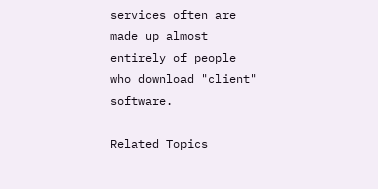services often are made up almost entirely of people who download "client" software.

Related Topics